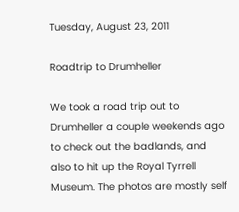Tuesday, August 23, 2011

Roadtrip to Drumheller

We took a road trip out to Drumheller a couple weekends ago to check out the badlands, and also to hit up the Royal Tyrrell Museum. The photos are mostly self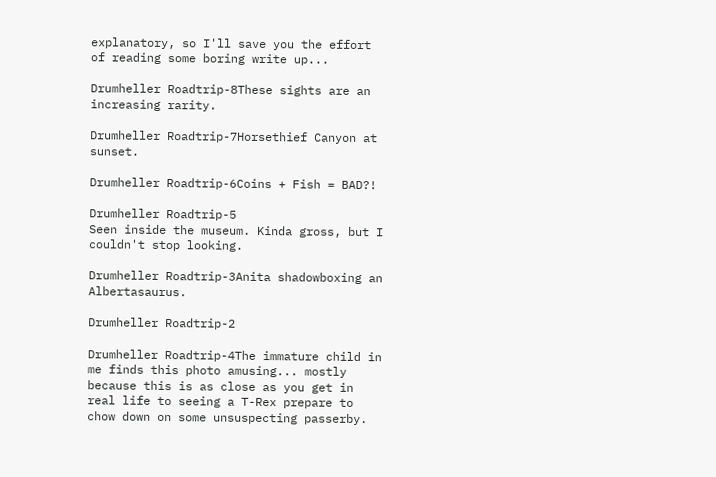explanatory, so I'll save you the effort of reading some boring write up...

Drumheller Roadtrip-8These sights are an increasing rarity.

Drumheller Roadtrip-7Horsethief Canyon at sunset.

Drumheller Roadtrip-6Coins + Fish = BAD?!

Drumheller Roadtrip-5
Seen inside the museum. Kinda gross, but I couldn't stop looking.

Drumheller Roadtrip-3Anita shadowboxing an Albertasaurus.

Drumheller Roadtrip-2

Drumheller Roadtrip-4The immature child in me finds this photo amusing... mostly because this is as close as you get in real life to seeing a T-Rex prepare to chow down on some unsuspecting passerby.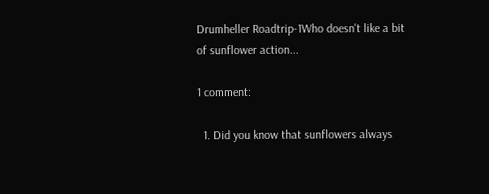Drumheller Roadtrip-1Who doesn't like a bit of sunflower action...

1 comment:

  1. Did you know that sunflowers always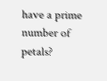have a prime number of petals?